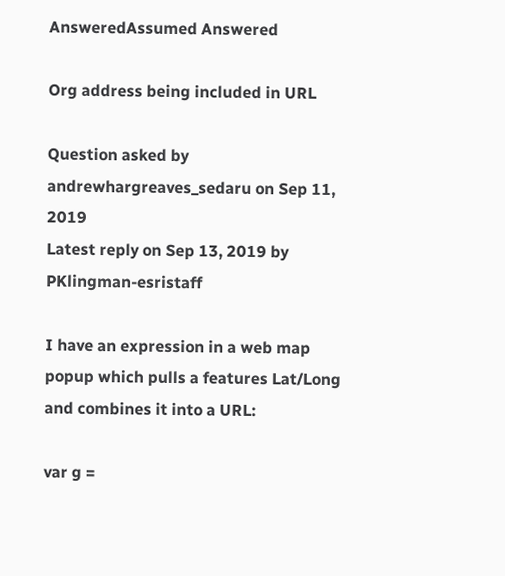AnsweredAssumed Answered

Org address being included in URL

Question asked by andrewhargreaves_sedaru on Sep 11, 2019
Latest reply on Sep 13, 2019 by PKlingman-esristaff

I have an expression in a web map popup which pulls a features Lat/Long and combines it into a URL:

var g =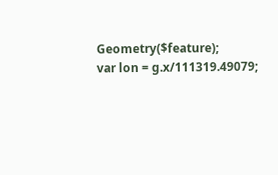Geometry($feature);
var lon = g.x/111319.49079;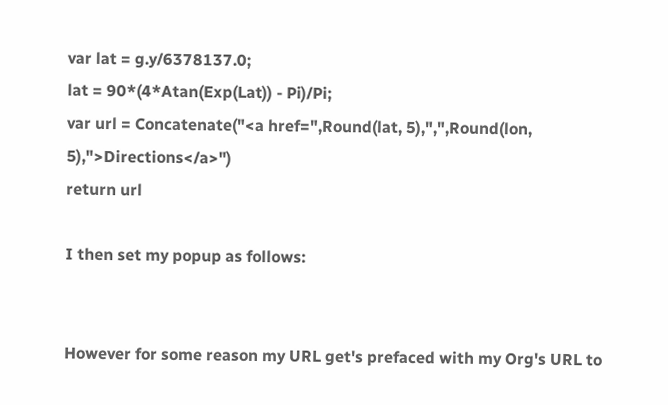var lat = g.y/6378137.0;
lat = 90*(4*Atan(Exp(Lat)) - Pi)/Pi;
var url = Concatenate("<a href=",Round(lat, 5),",",Round(lon, 5),">Directions</a>")
return url

I then set my popup as follows:


However for some reason my URL get's prefaced with my Org's URL to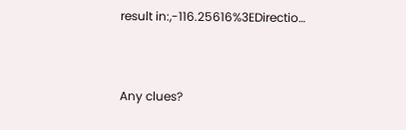result in:,-116.25616%3EDirectio…


Any clues?